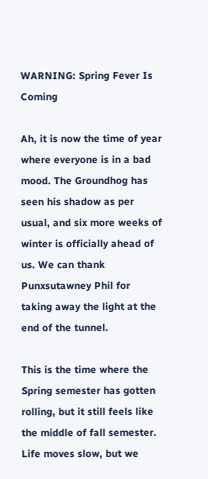WARNING: Spring Fever Is Coming

Ah, it is now the time of year where everyone is in a bad mood. The Groundhog has seen his shadow as per usual, and six more weeks of winter is officially ahead of us. We can thank Punxsutawney Phil for taking away the light at the end of the tunnel.

This is the time where the Spring semester has gotten rolling, but it still feels like the middle of fall semester. Life moves slow, but we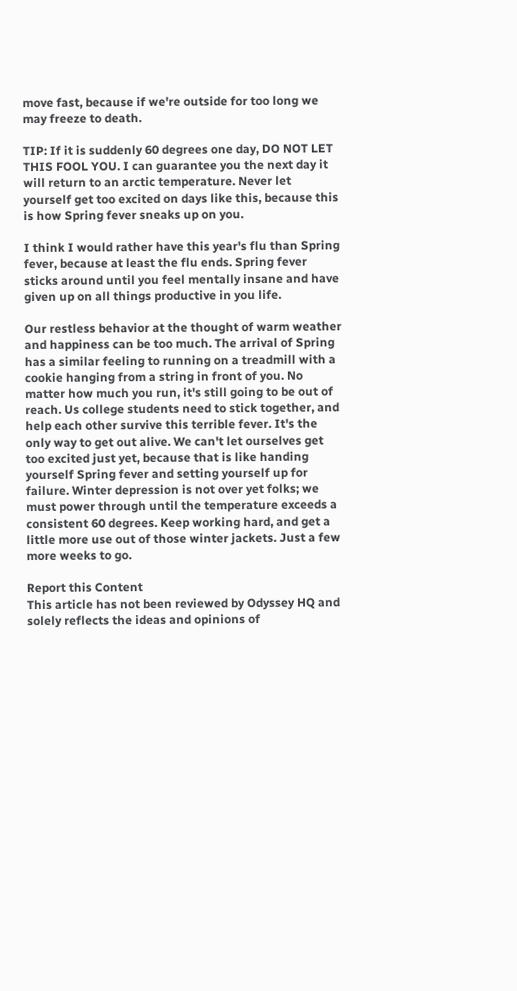move fast, because if we're outside for too long we may freeze to death.

TIP: If it is suddenly 60 degrees one day, DO NOT LET THIS FOOL YOU. I can guarantee you the next day it will return to an arctic temperature. Never let yourself get too excited on days like this, because this is how Spring fever sneaks up on you.

I think I would rather have this year's flu than Spring fever, because at least the flu ends. Spring fever sticks around until you feel mentally insane and have given up on all things productive in you life.

Our restless behavior at the thought of warm weather and happiness can be too much. The arrival of Spring has a similar feeling to running on a treadmill with a cookie hanging from a string in front of you. No matter how much you run, it's still going to be out of reach. Us college students need to stick together, and help each other survive this terrible fever. It's the only way to get out alive. We can't let ourselves get too excited just yet, because that is like handing yourself Spring fever and setting yourself up for failure. Winter depression is not over yet folks; we must power through until the temperature exceeds a consistent 60 degrees. Keep working hard, and get a little more use out of those winter jackets. Just a few more weeks to go.

Report this Content
This article has not been reviewed by Odyssey HQ and solely reflects the ideas and opinions of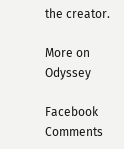the creator.

More on Odyssey

Facebook Comments